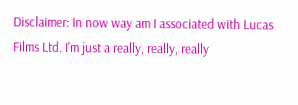Disclaimer: In now way am I associated with Lucas Films Ltd. I'm just a really, really, really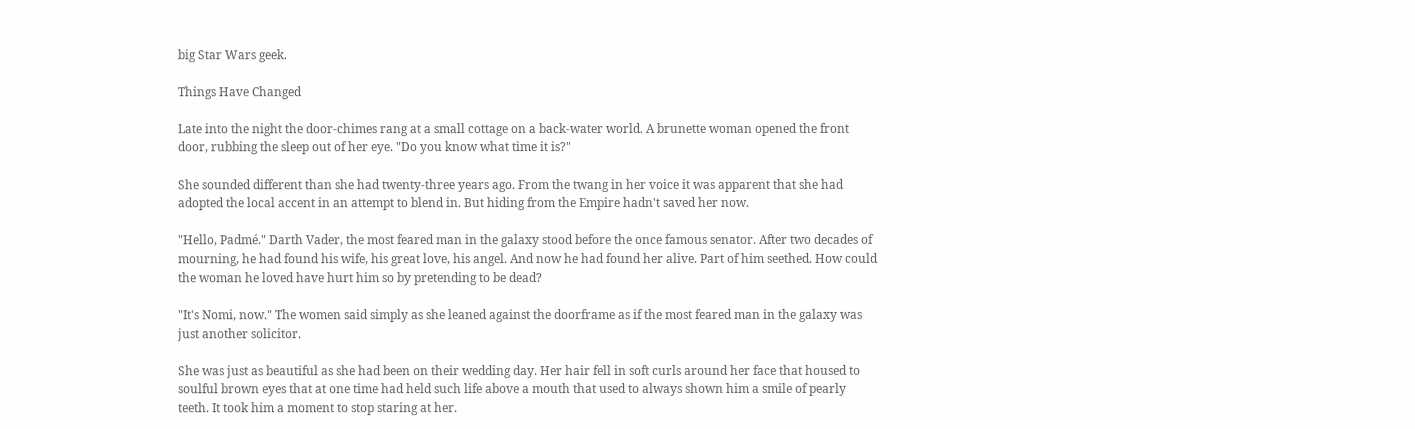big Star Wars geek.

Things Have Changed

Late into the night the door-chimes rang at a small cottage on a back-water world. A brunette woman opened the front door, rubbing the sleep out of her eye. "Do you know what time it is?"

She sounded different than she had twenty-three years ago. From the twang in her voice it was apparent that she had adopted the local accent in an attempt to blend in. But hiding from the Empire hadn't saved her now.

"Hello, Padmé." Darth Vader, the most feared man in the galaxy stood before the once famous senator. After two decades of mourning, he had found his wife, his great love, his angel. And now he had found her alive. Part of him seethed. How could the woman he loved have hurt him so by pretending to be dead?

"It's Nomi, now." The women said simply as she leaned against the doorframe as if the most feared man in the galaxy was just another solicitor.

She was just as beautiful as she had been on their wedding day. Her hair fell in soft curls around her face that housed to soulful brown eyes that at one time had held such life above a mouth that used to always shown him a smile of pearly teeth. It took him a moment to stop staring at her.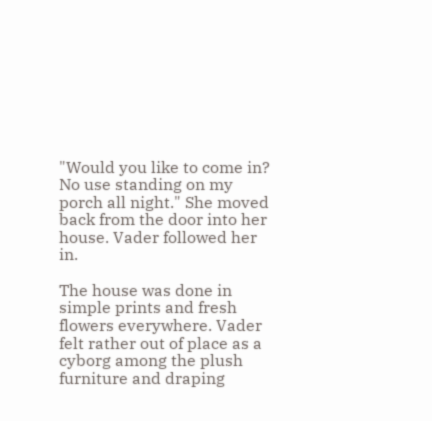"Would you like to come in? No use standing on my porch all night." She moved back from the door into her house. Vader followed her in.

The house was done in simple prints and fresh flowers everywhere. Vader felt rather out of place as a cyborg among the plush furniture and draping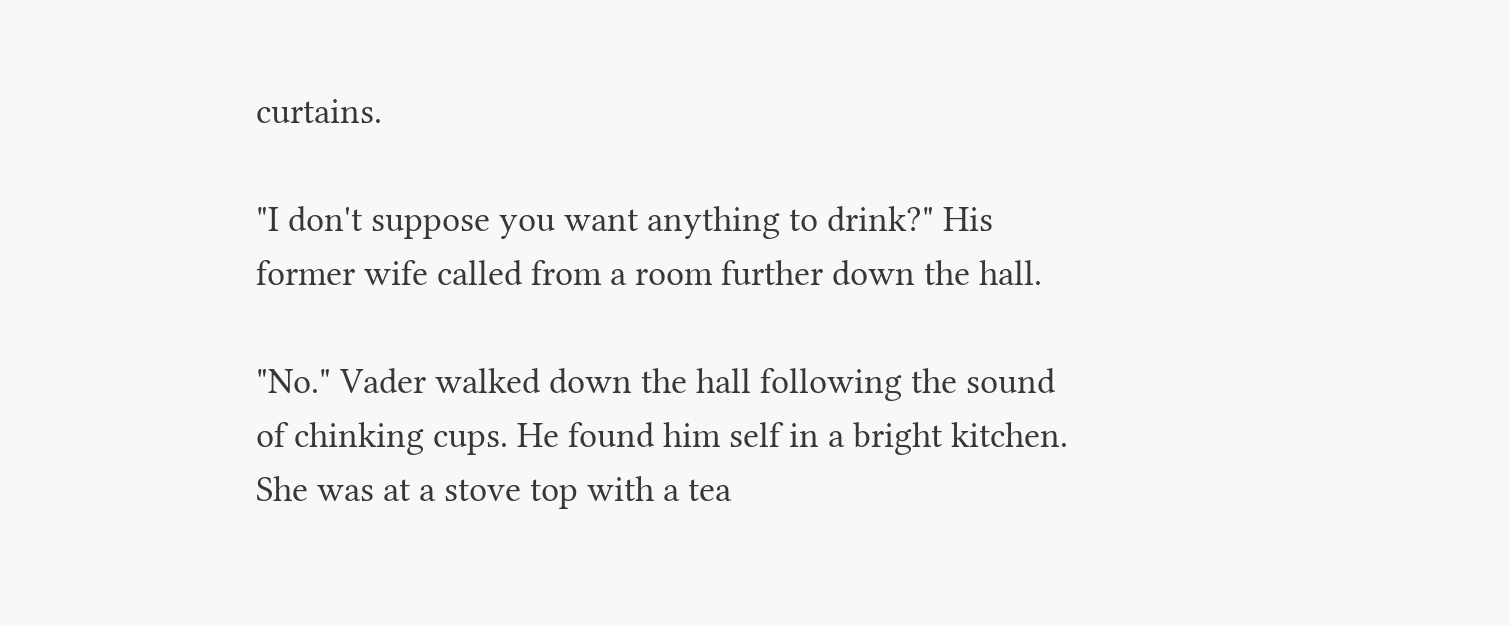curtains.

"I don't suppose you want anything to drink?" His former wife called from a room further down the hall.

"No." Vader walked down the hall following the sound of chinking cups. He found him self in a bright kitchen. She was at a stove top with a tea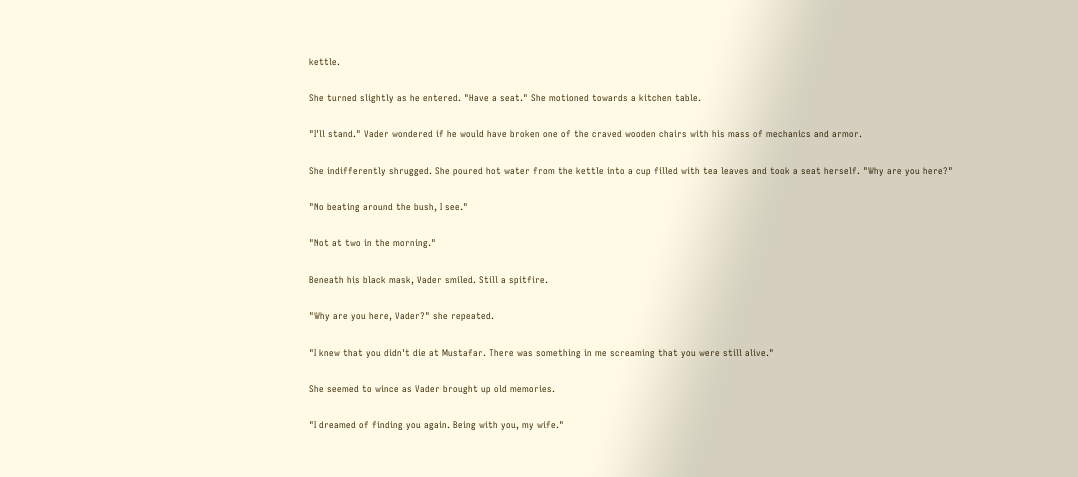kettle.

She turned slightly as he entered. "Have a seat." She motioned towards a kitchen table.

"I'll stand." Vader wondered if he would have broken one of the craved wooden chairs with his mass of mechanics and armor.

She indifferently shrugged. She poured hot water from the kettle into a cup filled with tea leaves and took a seat herself. "Why are you here?"

"No beating around the bush, I see."

"Not at two in the morning."

Beneath his black mask, Vader smiled. Still a spitfire.

"Why are you here, Vader?" she repeated.

"I knew that you didn't die at Mustafar. There was something in me screaming that you were still alive."

She seemed to wince as Vader brought up old memories.

"I dreamed of finding you again. Being with you, my wife."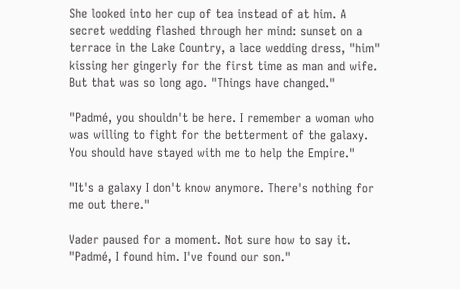She looked into her cup of tea instead of at him. A secret wedding flashed through her mind: sunset on a terrace in the Lake Country, a lace wedding dress, "him" kissing her gingerly for the first time as man and wife. But that was so long ago. "Things have changed."

"Padmé, you shouldn't be here. I remember a woman who was willing to fight for the betterment of the galaxy. You should have stayed with me to help the Empire."

"It's a galaxy I don't know anymore. There's nothing for me out there."

Vader paused for a moment. Not sure how to say it. "Padmé, I found him. I've found our son."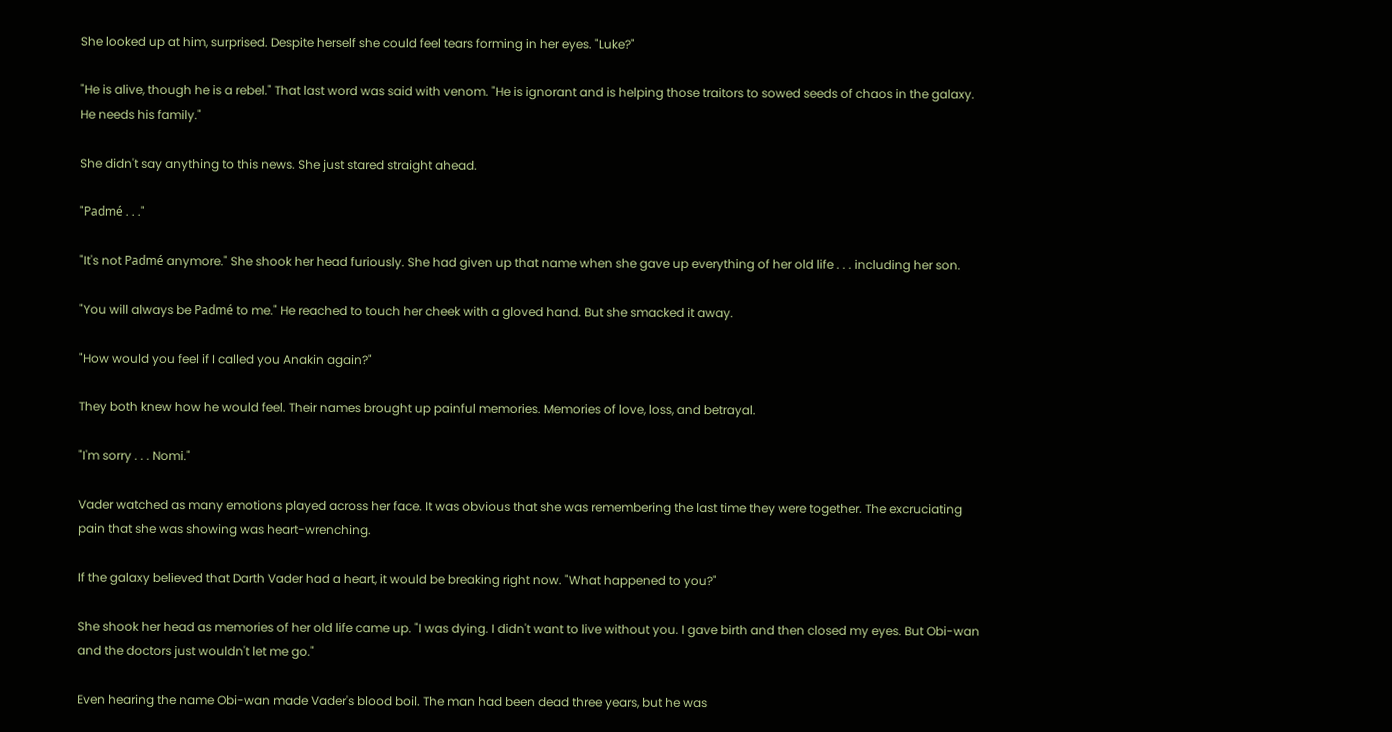She looked up at him, surprised. Despite herself she could feel tears forming in her eyes. "Luke?"

"He is alive, though he is a rebel." That last word was said with venom. "He is ignorant and is helping those traitors to sowed seeds of chaos in the galaxy. He needs his family."

She didn't say anything to this news. She just stared straight ahead.

"Padmé . . ."

"It's not Padmé anymore." She shook her head furiously. She had given up that name when she gave up everything of her old life . . . including her son.

"You will always be Padmé to me." He reached to touch her cheek with a gloved hand. But she smacked it away.

"How would you feel if I called you Anakin again?"

They both knew how he would feel. Their names brought up painful memories. Memories of love, loss, and betrayal.

"I'm sorry . . . Nomi."

Vader watched as many emotions played across her face. It was obvious that she was remembering the last time they were together. The excruciating pain that she was showing was heart-wrenching.

If the galaxy believed that Darth Vader had a heart, it would be breaking right now. "What happened to you?"

She shook her head as memories of her old life came up. "I was dying. I didn't want to live without you. I gave birth and then closed my eyes. But Obi-wan and the doctors just wouldn't let me go."

Even hearing the name Obi-wan made Vader's blood boil. The man had been dead three years, but he was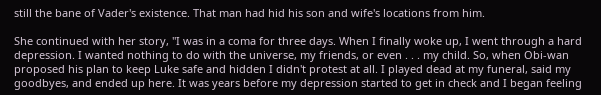still the bane of Vader's existence. That man had hid his son and wife's locations from him.

She continued with her story, "I was in a coma for three days. When I finally woke up, I went through a hard depression. I wanted nothing to do with the universe, my friends, or even . . . my child. So, when Obi-wan proposed his plan to keep Luke safe and hidden I didn't protest at all. I played dead at my funeral, said my goodbyes, and ended up here. It was years before my depression started to get in check and I began feeling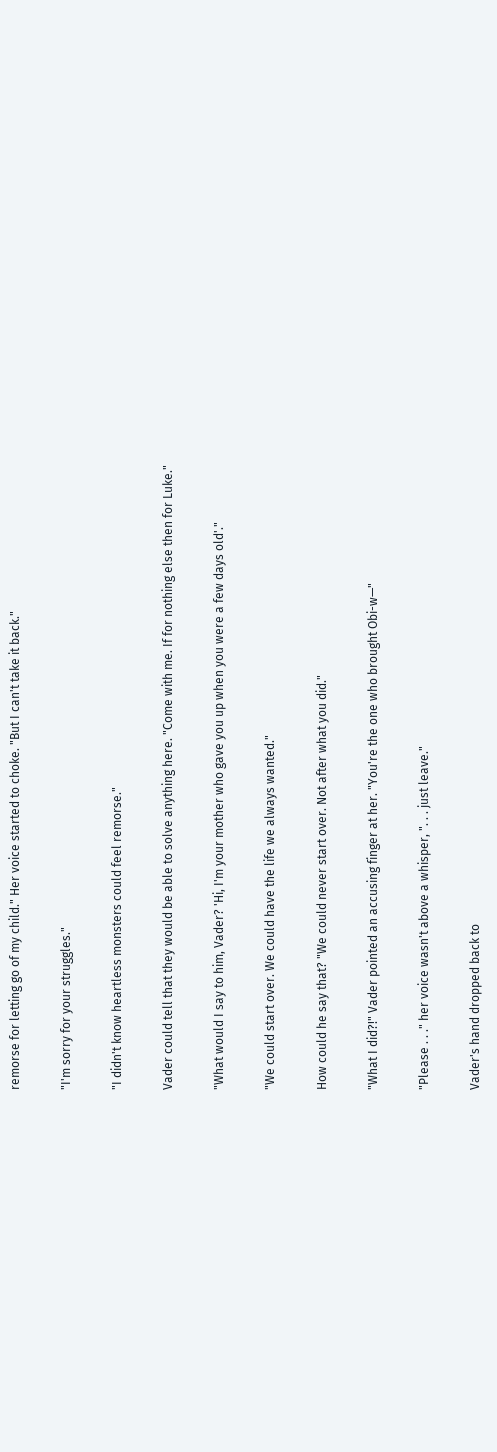remorse for letting go of my child." Her voice started to choke. "But I can't take it back."

"I'm sorry for your struggles."

"I didn't know heartless monsters could feel remorse."

Vader could tell that they would be able to solve anything here. "Come with me. If for nothing else then for Luke."

"What would I say to him, Vader? 'Hi, I'm your mother who gave you up when you were a few days old'."

"We could start over. We could have the life we always wanted."

How could he say that? "We could never start over. Not after what you did."

"What I did?!" Vader pointed an accusing finger at her. "You're the one who brought Obi-w—"

"Please . . ." her voice wasn't above a whisper, ". . . just leave."

Vader's hand dropped back to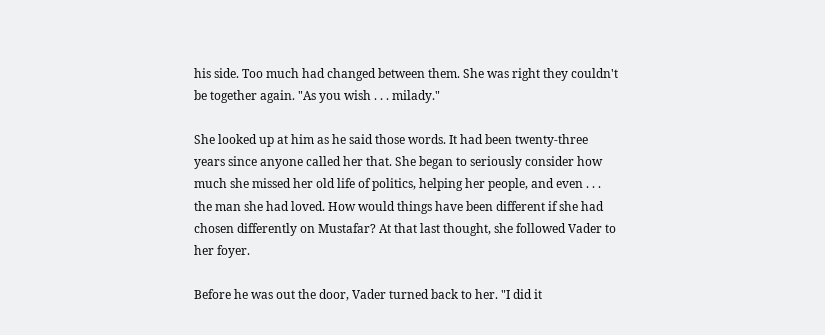his side. Too much had changed between them. She was right they couldn't be together again. "As you wish . . . milady."

She looked up at him as he said those words. It had been twenty-three years since anyone called her that. She began to seriously consider how much she missed her old life of politics, helping her people, and even . . . the man she had loved. How would things have been different if she had chosen differently on Mustafar? At that last thought, she followed Vader to her foyer.

Before he was out the door, Vader turned back to her. "I did it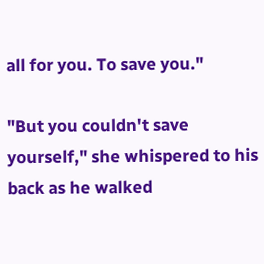all for you. To save you."

"But you couldn't save yourself," she whispered to his back as he walked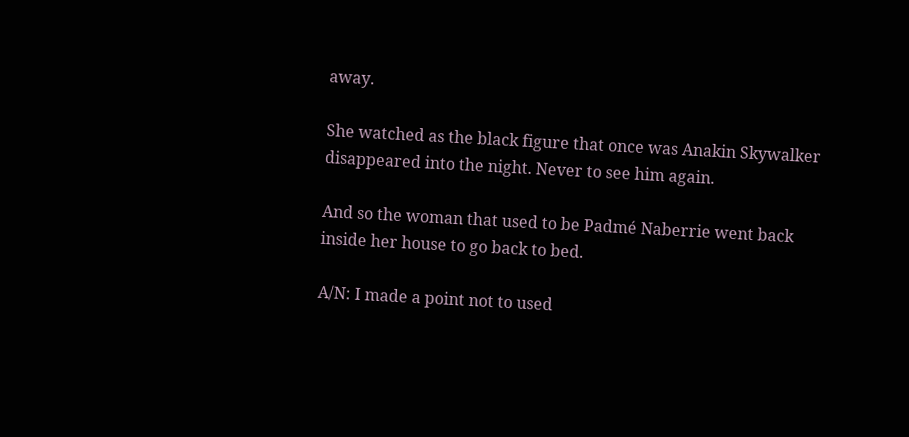away.

She watched as the black figure that once was Anakin Skywalker disappeared into the night. Never to see him again.

And so the woman that used to be Padmé Naberrie went back inside her house to go back to bed.

A/N: I made a point not to used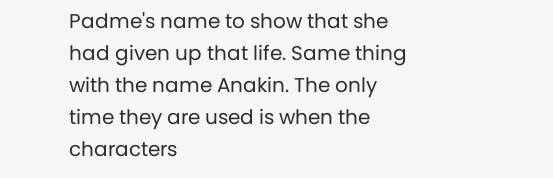Padme's name to show that she had given up that life. Same thing with the name Anakin. The only time they are used is when the characters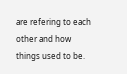are refering to each other and how things used to be.